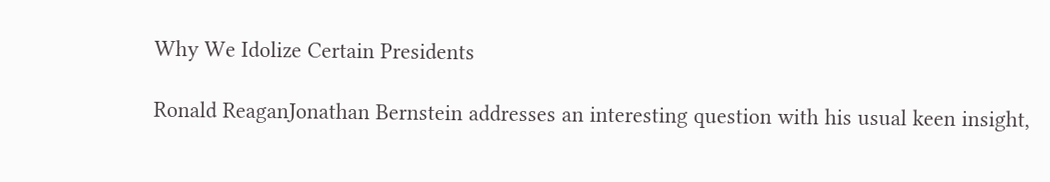Why We Idolize Certain Presidents

Ronald ReaganJonathan Bernstein addresses an interesting question with his usual keen insight,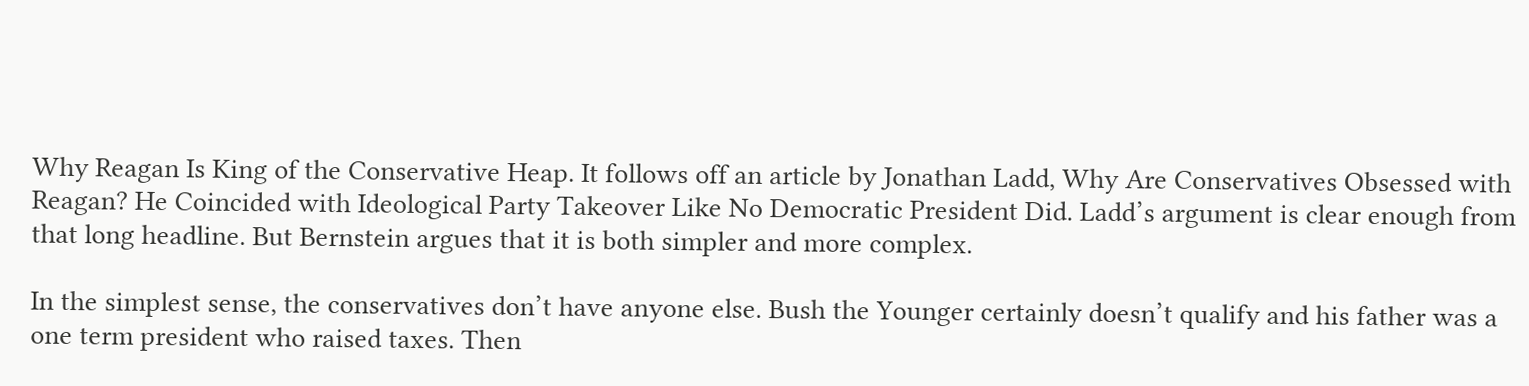Why Reagan Is King of the Conservative Heap. It follows off an article by Jonathan Ladd, Why Are Conservatives Obsessed with Reagan? He Coincided with Ideological Party Takeover Like No Democratic President Did. Ladd’s argument is clear enough from that long headline. But Bernstein argues that it is both simpler and more complex.

In the simplest sense, the conservatives don’t have anyone else. Bush the Younger certainly doesn’t qualify and his father was a one term president who raised taxes. Then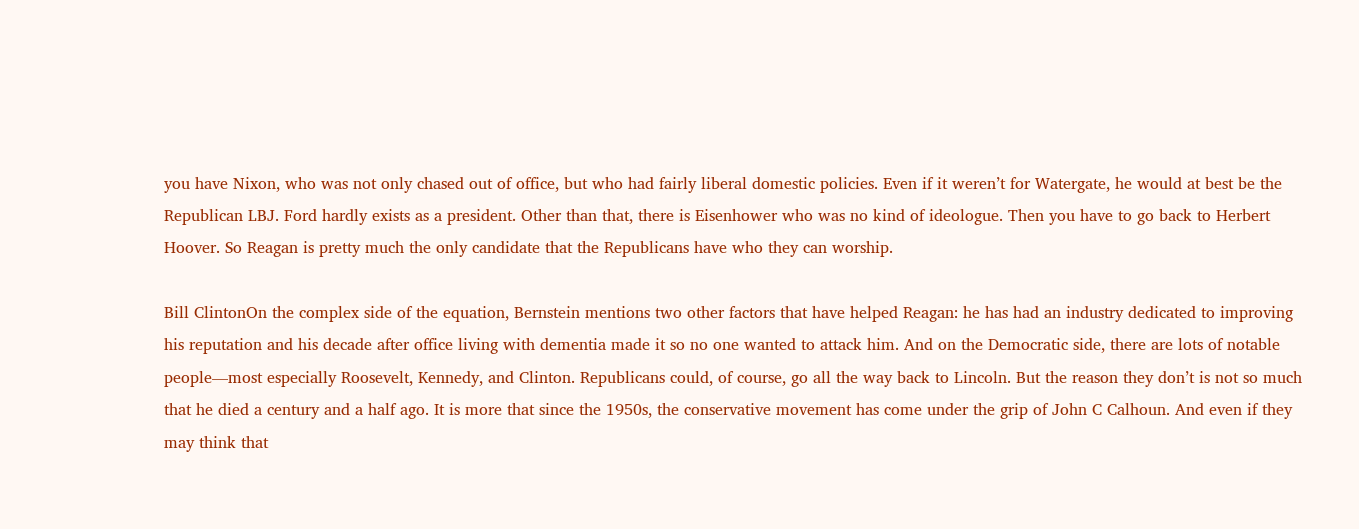you have Nixon, who was not only chased out of office, but who had fairly liberal domestic policies. Even if it weren’t for Watergate, he would at best be the Republican LBJ. Ford hardly exists as a president. Other than that, there is Eisenhower who was no kind of ideologue. Then you have to go back to Herbert Hoover. So Reagan is pretty much the only candidate that the Republicans have who they can worship.

Bill ClintonOn the complex side of the equation, Bernstein mentions two other factors that have helped Reagan: he has had an industry dedicated to improving his reputation and his decade after office living with dementia made it so no one wanted to attack him. And on the Democratic side, there are lots of notable people—most especially Roosevelt, Kennedy, and Clinton. Republicans could, of course, go all the way back to Lincoln. But the reason they don’t is not so much that he died a century and a half ago. It is more that since the 1950s, the conservative movement has come under the grip of John C Calhoun. And even if they may think that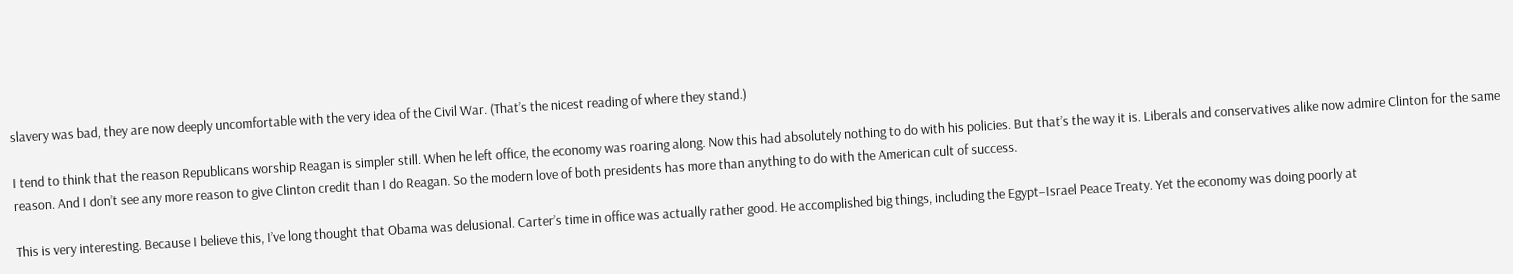slavery was bad, they are now deeply uncomfortable with the very idea of the Civil War. (That’s the nicest reading of where they stand.)

I tend to think that the reason Republicans worship Reagan is simpler still. When he left office, the economy was roaring along. Now this had absolutely nothing to do with his policies. But that’s the way it is. Liberals and conservatives alike now admire Clinton for the same reason. And I don’t see any more reason to give Clinton credit than I do Reagan. So the modern love of both presidents has more than anything to do with the American cult of success.

This is very interesting. Because I believe this, I’ve long thought that Obama was delusional. Carter’s time in office was actually rather good. He accomplished big things, including the Egypt–Israel Peace Treaty. Yet the economy was doing poorly at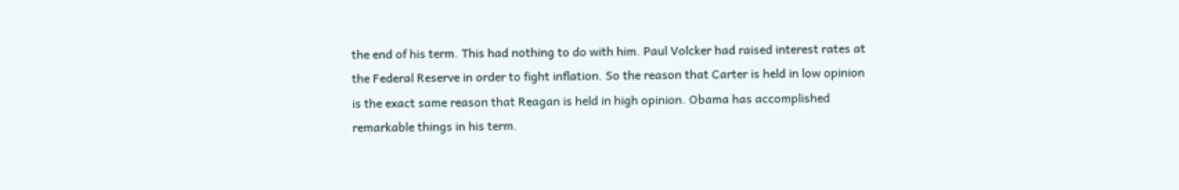the end of his term. This had nothing to do with him. Paul Volcker had raised interest rates at the Federal Reserve in order to fight inflation. So the reason that Carter is held in low opinion is the exact same reason that Reagan is held in high opinion. Obama has accomplished remarkable things in his term.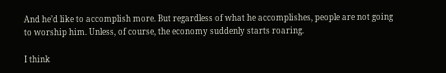And he’d like to accomplish more. But regardless of what he accomplishes, people are not going to worship him. Unless, of course, the economy suddenly starts roaring.

I think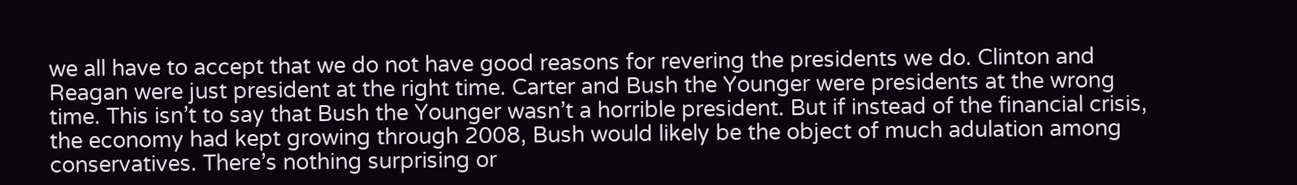we all have to accept that we do not have good reasons for revering the presidents we do. Clinton and Reagan were just president at the right time. Carter and Bush the Younger were presidents at the wrong time. This isn’t to say that Bush the Younger wasn’t a horrible president. But if instead of the financial crisis, the economy had kept growing through 2008, Bush would likely be the object of much adulation among conservatives. There’s nothing surprising or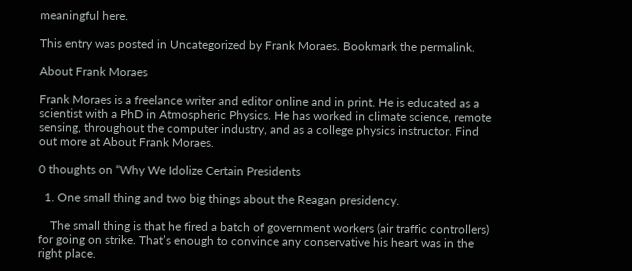meaningful here.

This entry was posted in Uncategorized by Frank Moraes. Bookmark the permalink.

About Frank Moraes

Frank Moraes is a freelance writer and editor online and in print. He is educated as a scientist with a PhD in Atmospheric Physics. He has worked in climate science, remote sensing, throughout the computer industry, and as a college physics instructor. Find out more at About Frank Moraes.

0 thoughts on “Why We Idolize Certain Presidents

  1. One small thing and two big things about the Reagan presidency.

    The small thing is that he fired a batch of government workers (air traffic controllers) for going on strike. That’s enough to convince any conservative his heart was in the right place.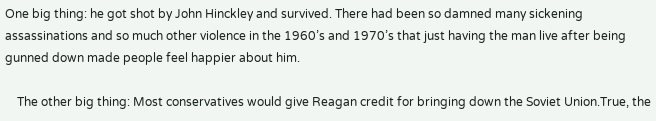One big thing: he got shot by John Hinckley and survived. There had been so damned many sickening assassinations and so much other violence in the 1960’s and 1970’s that just having the man live after being gunned down made people feel happier about him.

    The other big thing: Most conservatives would give Reagan credit for bringing down the Soviet Union.True, the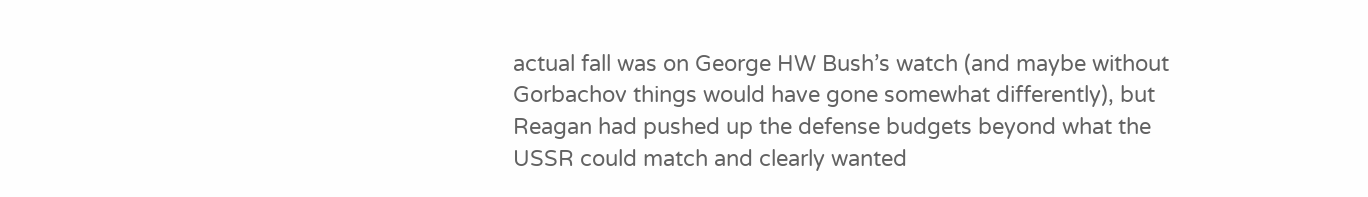actual fall was on George HW Bush’s watch (and maybe without Gorbachov things would have gone somewhat differently), but Reagan had pushed up the defense budgets beyond what the USSR could match and clearly wanted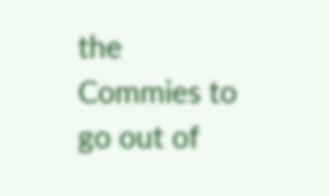the Commies to go out of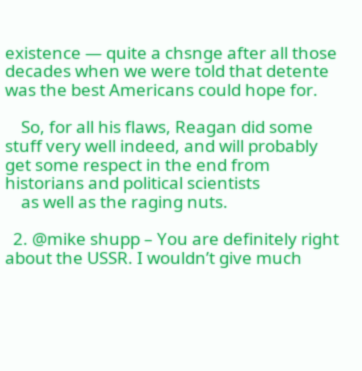existence — quite a chsnge after all those decades when we were told that detente was the best Americans could hope for.

    So, for all his flaws, Reagan did some stuff very well indeed, and will probably get some respect in the end from historians and political scientists
    as well as the raging nuts.

  2. @mike shupp – You are definitely right about the USSR. I wouldn’t give much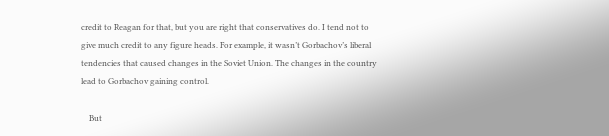credit to Reagan for that, but you are right that conservatives do. I tend not to give much credit to any figure heads. For example, it wasn’t Gorbachov’s liberal tendencies that caused changes in the Soviet Union. The changes in the country lead to Gorbachov gaining control.

    But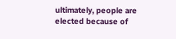ultimately, people are elected because of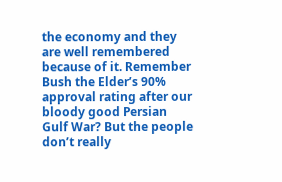the economy and they are well remembered because of it. Remember Bush the Elder’s 90% approval rating after our bloody good Persian Gulf War? But the people don’t really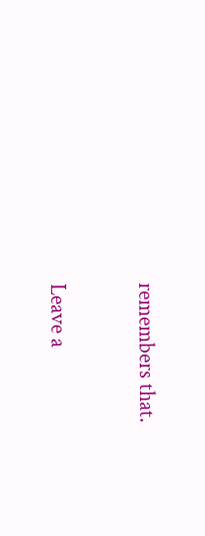remembers that.

Leave a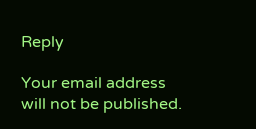Reply

Your email address will not be published.